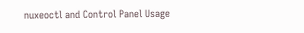nuxeoctl and Control Panel Usage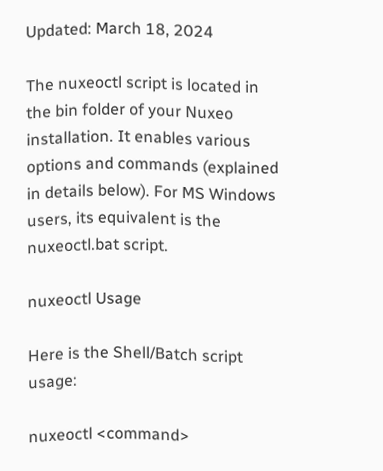Updated: March 18, 2024

The nuxeoctl script is located in the bin folder of your Nuxeo installation. It enables various options and commands (explained in details below). For MS Windows users, its equivalent is the nuxeoctl.bat script.

nuxeoctl Usage

Here is the Shell/Batch script usage:

nuxeoctl <command>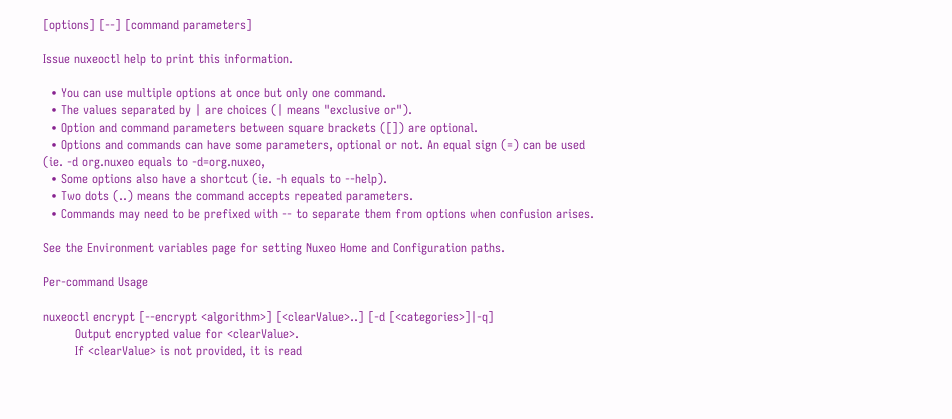[options] [--] [command parameters]

Issue nuxeoctl help to print this information.

  • You can use multiple options at once but only one command.
  • The values separated by | are choices (| means "exclusive or").
  • Option and command parameters between square brackets ([]) are optional.
  • Options and commands can have some parameters, optional or not. An equal sign (=) can be used (ie. -d org.nuxeo equals to -d=org.nuxeo,
  • Some options also have a shortcut (ie. -h equals to --help).
  • Two dots (..) means the command accepts repeated parameters.
  • Commands may need to be prefixed with -- to separate them from options when confusion arises.

See the Environment variables page for setting Nuxeo Home and Configuration paths.

Per-command Usage

nuxeoctl encrypt [--encrypt <algorithm>] [<clearValue>..] [-d [<categories>]|-q]
        Output encrypted value for <clearValue>.
        If <clearValue> is not provided, it is read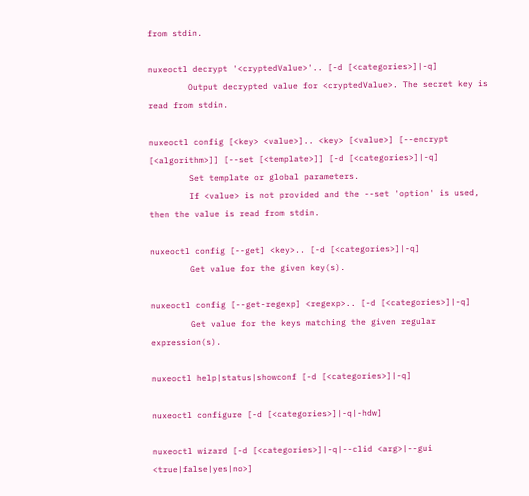from stdin.

nuxeoctl decrypt '<cryptedValue>'.. [-d [<categories>]|-q]
        Output decrypted value for <cryptedValue>. The secret key is read from stdin.

nuxeoctl config [<key> <value>].. <key> [<value>] [--encrypt [<algorithm>]] [--set [<template>]] [-d [<categories>]|-q]
        Set template or global parameters.
        If <value> is not provided and the --set 'option' is used, then the value is read from stdin.

nuxeoctl config [--get] <key>.. [-d [<categories>]|-q]
        Get value for the given key(s).

nuxeoctl config [--get-regexp] <regexp>.. [-d [<categories>]|-q]
        Get value for the keys matching the given regular expression(s).

nuxeoctl help|status|showconf [-d [<categories>]|-q]

nuxeoctl configure [-d [<categories>]|-q|-hdw]

nuxeoctl wizard [-d [<categories>]|-q|--clid <arg>|--gui <true|false|yes|no>]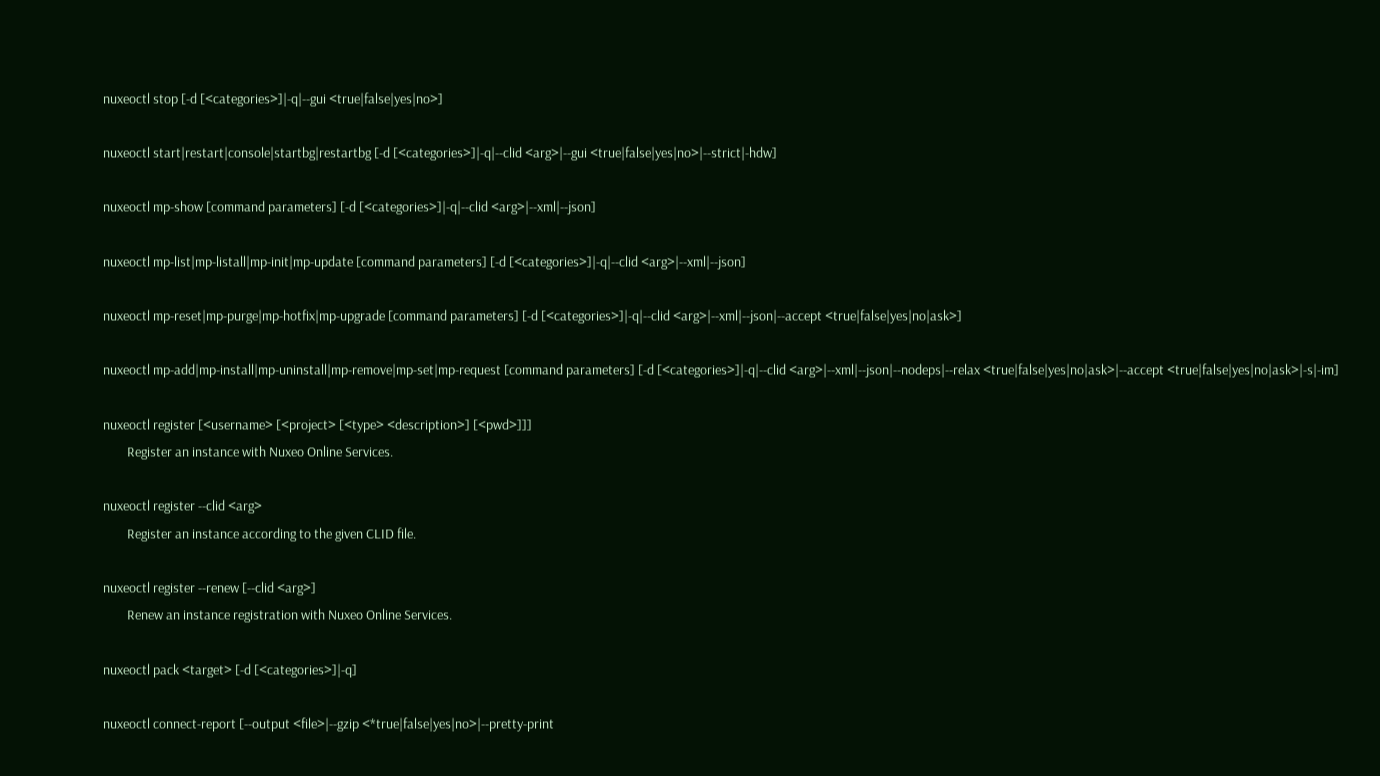nuxeoctl stop [-d [<categories>]|-q|--gui <true|false|yes|no>]

nuxeoctl start|restart|console|startbg|restartbg [-d [<categories>]|-q|--clid <arg>|--gui <true|false|yes|no>|--strict|-hdw]

nuxeoctl mp-show [command parameters] [-d [<categories>]|-q|--clid <arg>|--xml|--json]

nuxeoctl mp-list|mp-listall|mp-init|mp-update [command parameters] [-d [<categories>]|-q|--clid <arg>|--xml|--json]

nuxeoctl mp-reset|mp-purge|mp-hotfix|mp-upgrade [command parameters] [-d [<categories>]|-q|--clid <arg>|--xml|--json|--accept <true|false|yes|no|ask>]

nuxeoctl mp-add|mp-install|mp-uninstall|mp-remove|mp-set|mp-request [command parameters] [-d [<categories>]|-q|--clid <arg>|--xml|--json|--nodeps|--relax <true|false|yes|no|ask>|--accept <true|false|yes|no|ask>|-s|-im]

nuxeoctl register [<username> [<project> [<type> <description>] [<pwd>]]]
        Register an instance with Nuxeo Online Services.

nuxeoctl register --clid <arg>
        Register an instance according to the given CLID file.

nuxeoctl register --renew [--clid <arg>]
        Renew an instance registration with Nuxeo Online Services.

nuxeoctl pack <target> [-d [<categories>]|-q]

nuxeoctl connect-report [--output <file>|--gzip <*true|false|yes|no>|--pretty-print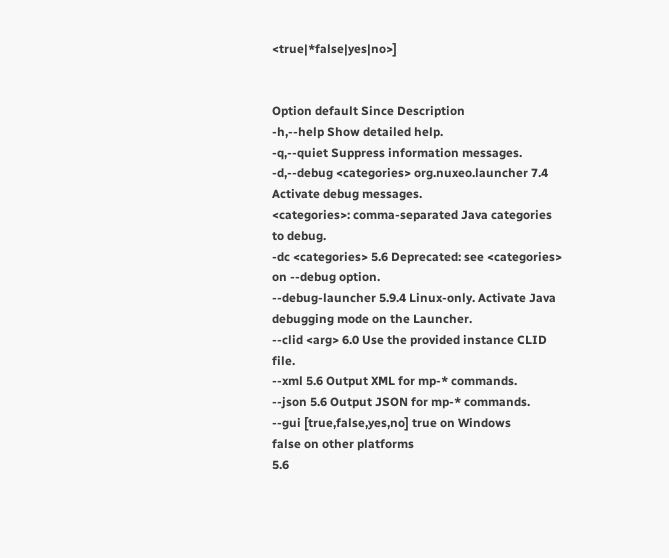<true|*false|yes|no>]


Option default Since Description
-h,--help Show detailed help.
-q,--quiet Suppress information messages.
-d,--debug <categories> org.nuxeo.launcher 7.4 Activate debug messages.
<categories>: comma-separated Java categories to debug.
-dc <categories> 5.6 Deprecated: see <categories> on --debug option.
--debug-launcher 5.9.4 Linux-only. Activate Java debugging mode on the Launcher.
--clid <arg> 6.0 Use the provided instance CLID file.
--xml 5.6 Output XML for mp-* commands.
--json 5.6 Output JSON for mp-* commands.
--gui [true,false,yes,no] true on Windows
false on other platforms
5.6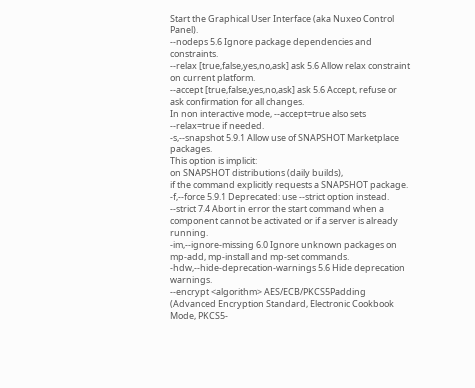Start the Graphical User Interface (aka Nuxeo Control Panel).
--nodeps 5.6 Ignore package dependencies and constraints.
--relax [true,false,yes,no,ask] ask 5.6 Allow relax constraint on current platform.
--accept [true,false,yes,no,ask] ask 5.6 Accept, refuse or ask confirmation for all changes.
In non interactive mode, --accept=true also sets --relax=true if needed.
-s,--snapshot 5.9.1 Allow use of SNAPSHOT Marketplace packages.
This option is implicit:
on SNAPSHOT distributions (daily builds),
if the command explicitly requests a SNAPSHOT package.
-f,--force 5.9.1 Deprecated: use --strict option instead.
--strict 7.4 Abort in error the start command when a component cannot be activated or if a server is already running.
-im,--ignore-missing 6.0 Ignore unknown packages on mp-add, mp-install and mp-set commands.
-hdw,--hide-deprecation-warnings 5.6 Hide deprecation warnings.
--encrypt <algorithm> AES/ECB/PKCS5Padding (Advanced Encryption Standard, Electronic Cookbook Mode, PKCS5-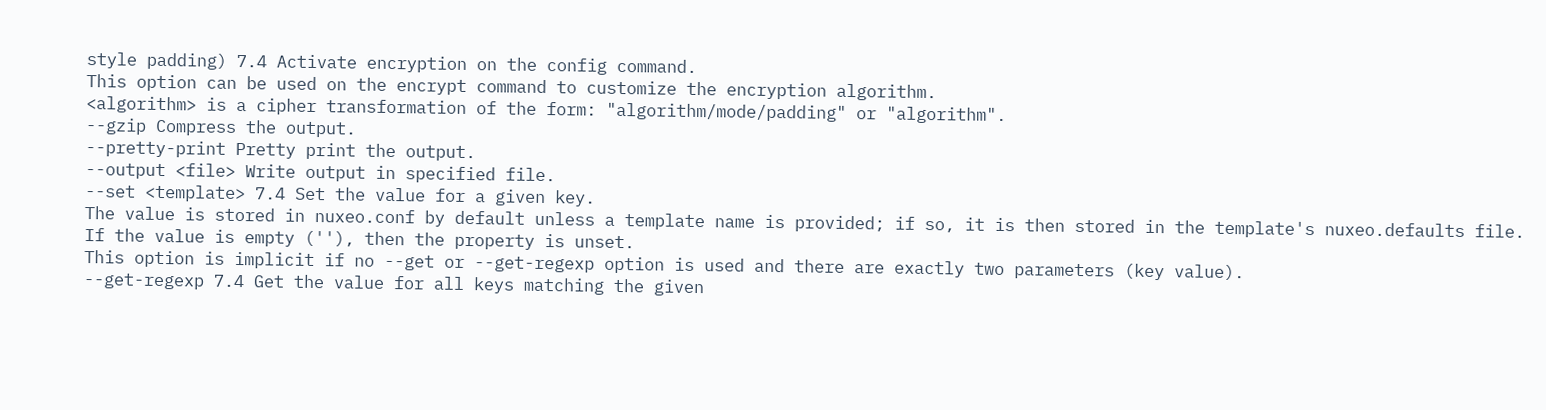style padding) 7.4 Activate encryption on the config command.
This option can be used on the encrypt command to customize the encryption algorithm.
<algorithm> is a cipher transformation of the form: "algorithm/mode/padding" or "algorithm".
--gzip Compress the output.
--pretty-print Pretty print the output.
--output <file> Write output in specified file.
--set <template> 7.4 Set the value for a given key.
The value is stored in nuxeo.conf by default unless a template name is provided; if so, it is then stored in the template's nuxeo.defaults file.
If the value is empty (''), then the property is unset.
This option is implicit if no --get or --get-regexp option is used and there are exactly two parameters (key value).
--get-regexp 7.4 Get the value for all keys matching the given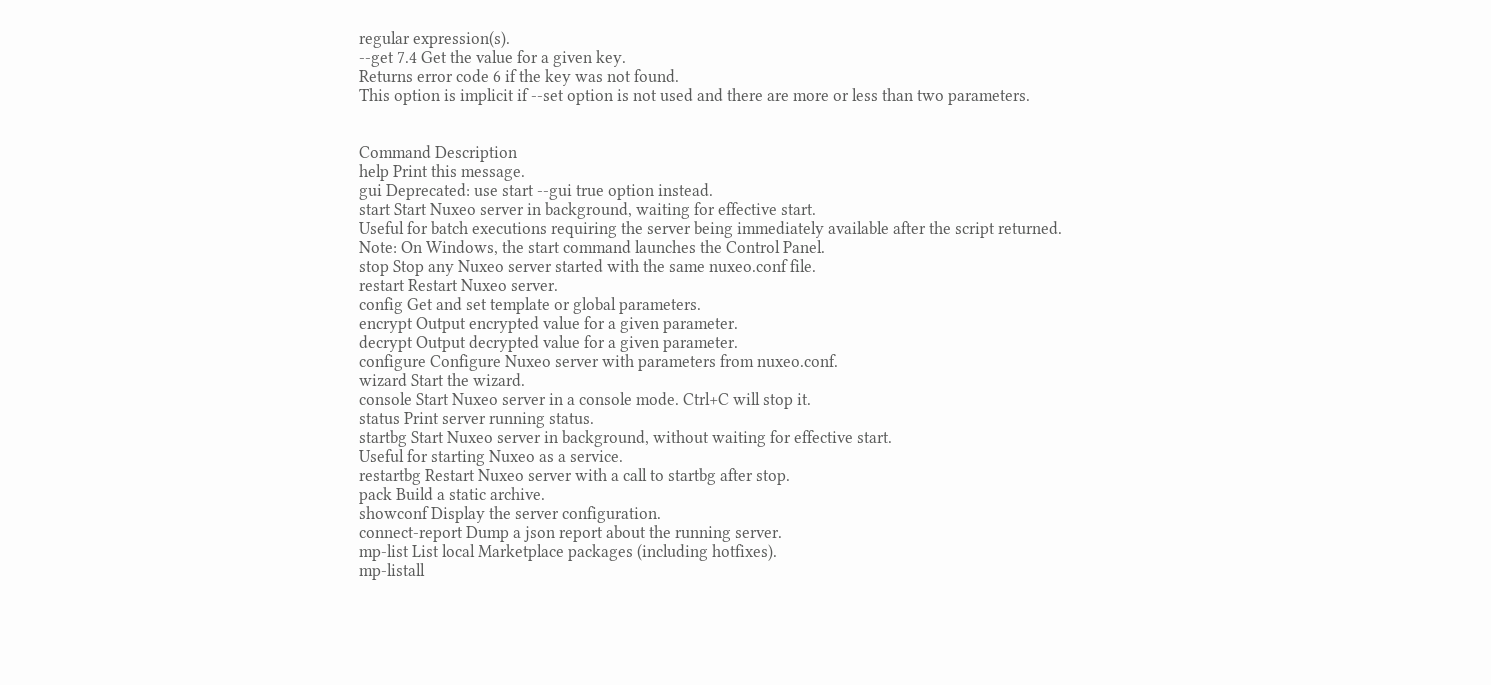regular expression(s).
--get 7.4 Get the value for a given key.
Returns error code 6 if the key was not found.
This option is implicit if --set option is not used and there are more or less than two parameters.


Command Description
help Print this message.
gui Deprecated: use start --gui true option instead.
start Start Nuxeo server in background, waiting for effective start.
Useful for batch executions requiring the server being immediately available after the script returned.
Note: On Windows, the start command launches the Control Panel.
stop Stop any Nuxeo server started with the same nuxeo.conf file.
restart Restart Nuxeo server.
config Get and set template or global parameters.
encrypt Output encrypted value for a given parameter.
decrypt Output decrypted value for a given parameter.
configure Configure Nuxeo server with parameters from nuxeo.conf.
wizard Start the wizard.
console Start Nuxeo server in a console mode. Ctrl+C will stop it.
status Print server running status.
startbg Start Nuxeo server in background, without waiting for effective start.
Useful for starting Nuxeo as a service.
restartbg Restart Nuxeo server with a call to startbg after stop.
pack Build a static archive.
showconf Display the server configuration.
connect-report Dump a json report about the running server.
mp-list List local Marketplace packages (including hotfixes).
mp-listall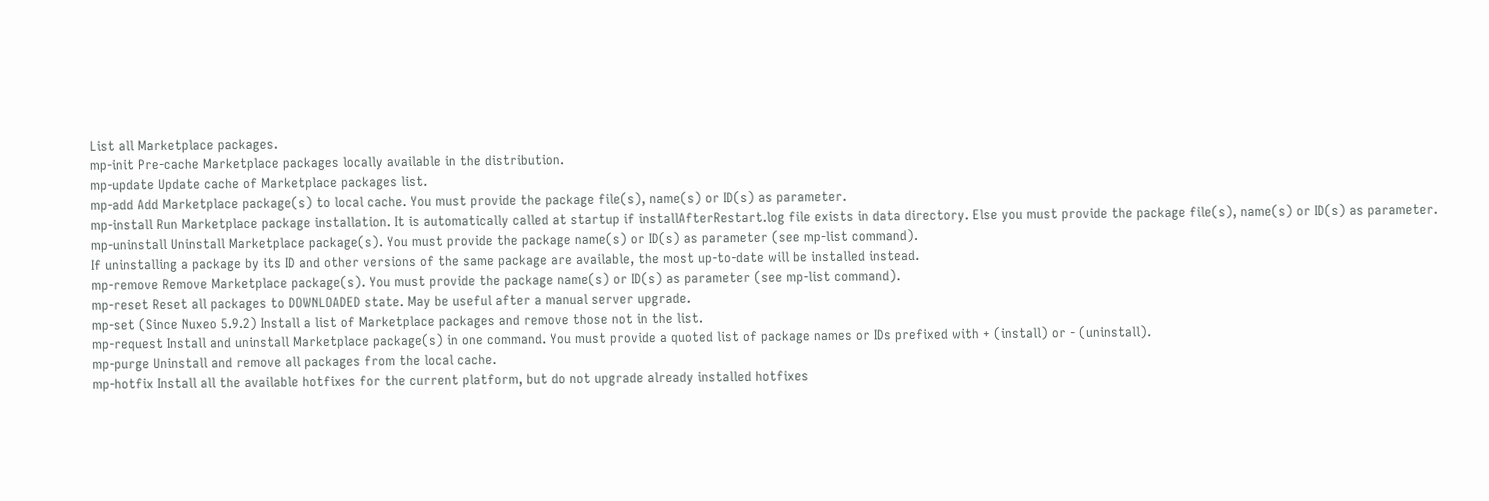List all Marketplace packages.
mp-init Pre-cache Marketplace packages locally available in the distribution.
mp-update Update cache of Marketplace packages list.
mp-add Add Marketplace package(s) to local cache. You must provide the package file(s), name(s) or ID(s) as parameter.
mp-install Run Marketplace package installation. It is automatically called at startup if installAfterRestart.log file exists in data directory. Else you must provide the package file(s), name(s) or ID(s) as parameter.
mp-uninstall Uninstall Marketplace package(s). You must provide the package name(s) or ID(s) as parameter (see mp-list command).
If uninstalling a package by its ID and other versions of the same package are available, the most up-to-date will be installed instead.
mp-remove Remove Marketplace package(s). You must provide the package name(s) or ID(s) as parameter (see mp-list command).
mp-reset Reset all packages to DOWNLOADED state. May be useful after a manual server upgrade.
mp-set (Since Nuxeo 5.9.2) Install a list of Marketplace packages and remove those not in the list.
mp-request Install and uninstall Marketplace package(s) in one command. You must provide a quoted list of package names or IDs prefixed with + (install) or - (uninstall).
mp-purge Uninstall and remove all packages from the local cache.
mp-hotfix Install all the available hotfixes for the current platform, but do not upgrade already installed hotfixes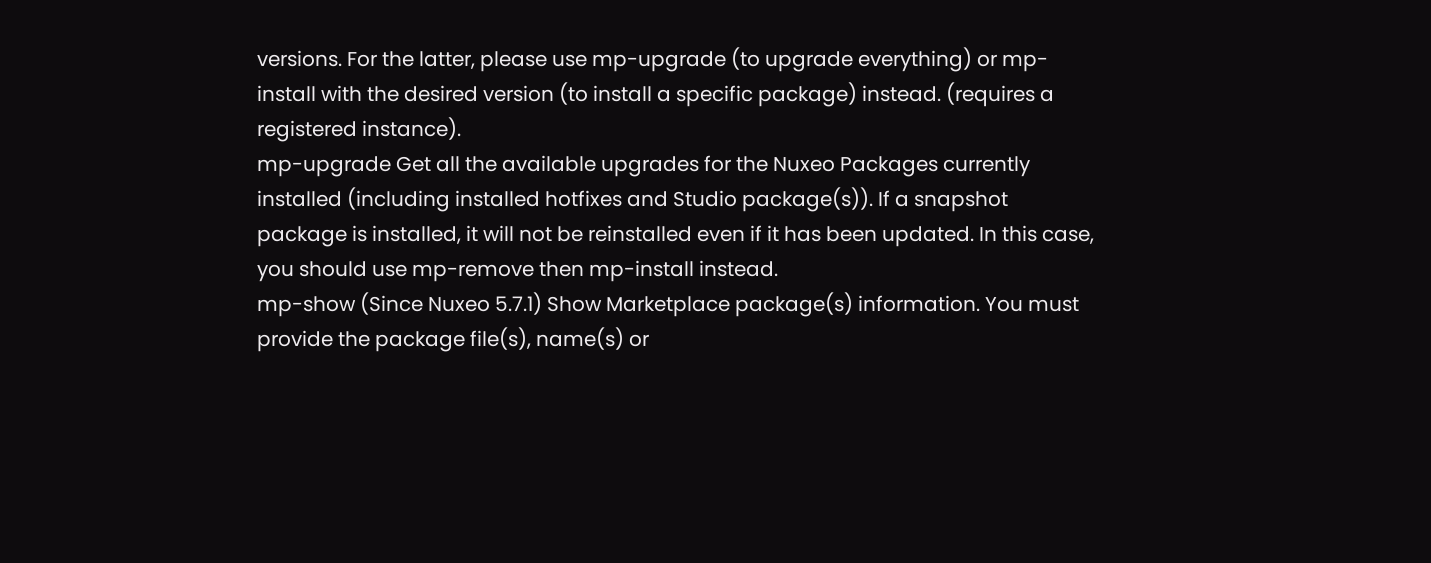versions. For the latter, please use mp-upgrade (to upgrade everything) or mp-install with the desired version (to install a specific package) instead. (requires a registered instance).
mp-upgrade Get all the available upgrades for the Nuxeo Packages currently installed (including installed hotfixes and Studio package(s)). If a snapshot package is installed, it will not be reinstalled even if it has been updated. In this case, you should use mp-remove then mp-install instead.
mp-show (Since Nuxeo 5.7.1) Show Marketplace package(s) information. You must provide the package file(s), name(s) or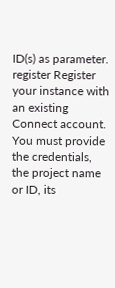ID(s) as parameter.
register Register your instance with an existing Connect account. You must provide the credentials, the project name or ID, its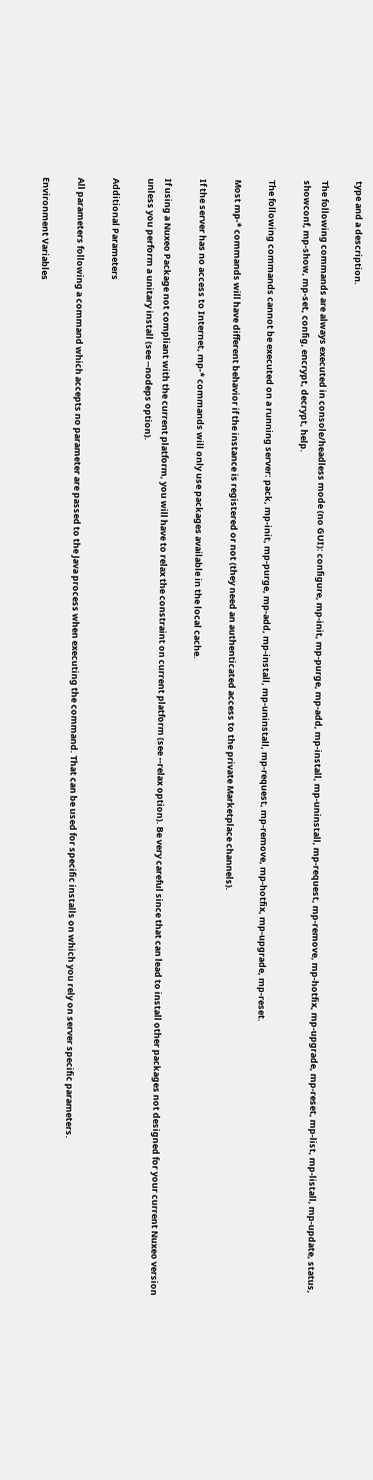type and a description.

The following commands are always executed in console/headless mode (no GUI): configure, mp-init, mp-purge, mp-add, mp-install, mp-uninstall, mp-request, mp-remove, mp-hotfix, mp-upgrade, mp-reset, mp-list, mp-listall, mp-update, status, showconf, mp-show, mp-set, config, encrypt, decrypt, help.

The following commands cannot be executed on a running server: pack, mp-init, mp-purge, mp-add, mp-install, mp-uninstall, mp-request, mp-remove, mp-hotfix, mp-upgrade, mp-reset.

Most mp-* commands will have different behavior if the instance is registered or not (they need an authenticated access to the private Marketplace channels).

If the server has no access to Internet, mp-* commands will only use packages available in the local cache.

If using a Nuxeo Package not compliant with the current platform, you will have to relax the constraint on current platform (see --relax option). Be very careful since that can lead to install other packages not designed for your current Nuxeo version unless you perform a unitary install (see --nodeps option).

Additional Parameters

All parameters following a command which accepts no parameter are passed to the Java process when executing the command. That can be used for specific installs on which you rely on server specific parameters.

Environment Variables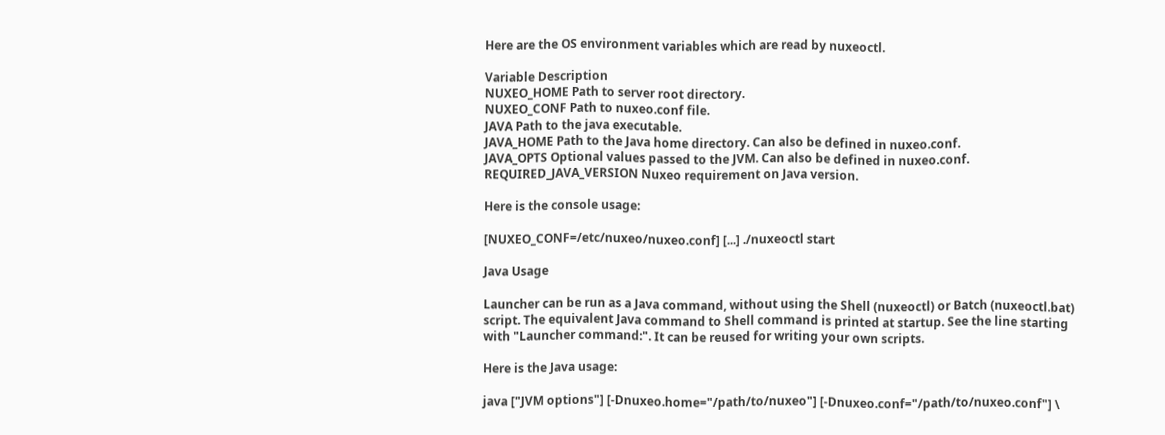Here are the OS environment variables which are read by nuxeoctl.

Variable Description
NUXEO_HOME Path to server root directory.
NUXEO_CONF Path to nuxeo.conf file.
JAVA Path to the java executable.
JAVA_HOME Path to the Java home directory. Can also be defined in nuxeo.conf.
JAVA_OPTS Optional values passed to the JVM. Can also be defined in nuxeo.conf.
REQUIRED_JAVA_VERSION Nuxeo requirement on Java version.

Here is the console usage:

[NUXEO_CONF=/etc/nuxeo/nuxeo.conf] [...] ./nuxeoctl start

Java Usage

Launcher can be run as a Java command, without using the Shell (nuxeoctl) or Batch (nuxeoctl.bat) script. The equivalent Java command to Shell command is printed at startup. See the line starting with "Launcher command:". It can be reused for writing your own scripts.

Here is the Java usage:

java ["JVM options"] [-Dnuxeo.home="/path/to/nuxeo"] [-Dnuxeo.conf="/path/to/nuxeo.conf"] \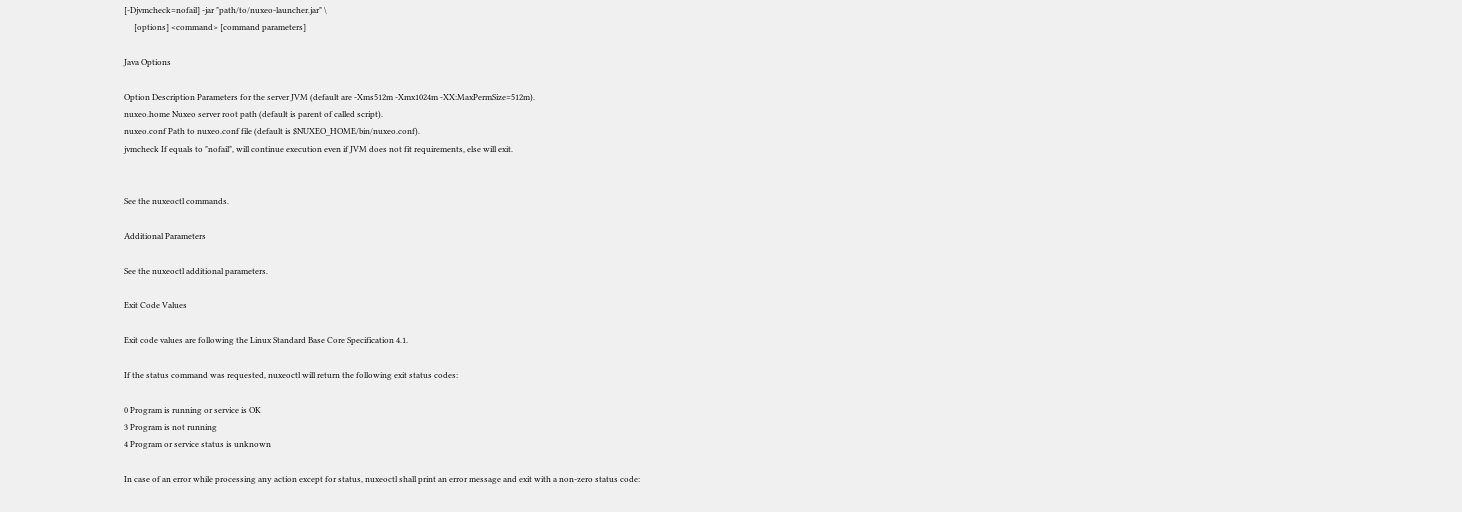[-Djvmcheck=nofail] -jar "path/to/nuxeo-launcher.jar" \
     [options] <command> [command parameters]

Java Options

Option Description Parameters for the server JVM (default are -Xms512m -Xmx1024m -XX:MaxPermSize=512m).
nuxeo.home Nuxeo server root path (default is parent of called script).
nuxeo.conf Path to nuxeo.conf file (default is $NUXEO_HOME/bin/nuxeo.conf).
jvmcheck If equals to "nofail", will continue execution even if JVM does not fit requirements, else will exit.


See the nuxeoctl commands.

Additional Parameters

See the nuxeoctl additional parameters.

Exit Code Values

Exit code values are following the Linux Standard Base Core Specification 4.1.

If the status command was requested, nuxeoctl will return the following exit status codes:

0 Program is running or service is OK
3 Program is not running
4 Program or service status is unknown

In case of an error while processing any action except for status, nuxeoctl shall print an error message and exit with a non-zero status code: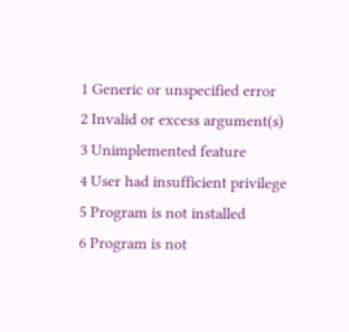1 Generic or unspecified error
2 Invalid or excess argument(s)
3 Unimplemented feature
4 User had insufficient privilege
5 Program is not installed
6 Program is not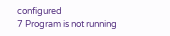configured
7 Program is not running